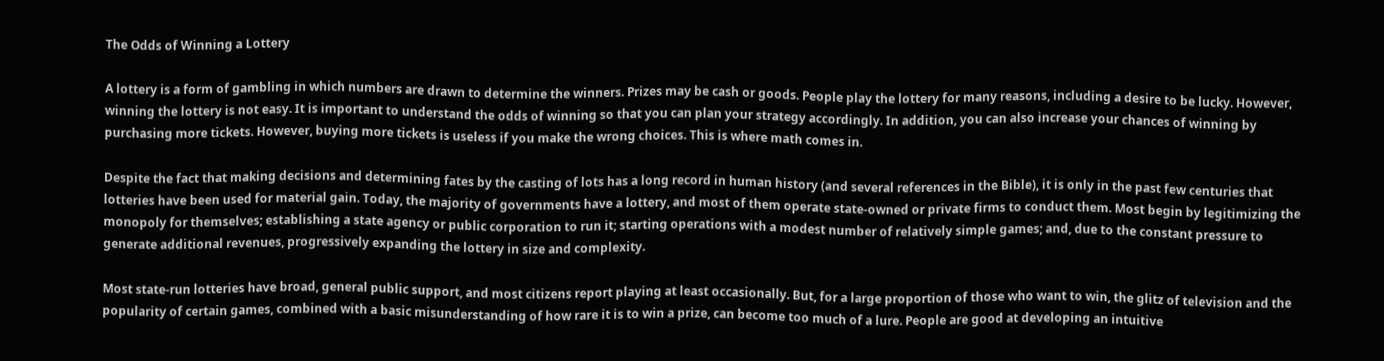The Odds of Winning a Lottery

A lottery is a form of gambling in which numbers are drawn to determine the winners. Prizes may be cash or goods. People play the lottery for many reasons, including a desire to be lucky. However, winning the lottery is not easy. It is important to understand the odds of winning so that you can plan your strategy accordingly. In addition, you can also increase your chances of winning by purchasing more tickets. However, buying more tickets is useless if you make the wrong choices. This is where math comes in.

Despite the fact that making decisions and determining fates by the casting of lots has a long record in human history (and several references in the Bible), it is only in the past few centuries that lotteries have been used for material gain. Today, the majority of governments have a lottery, and most of them operate state-owned or private firms to conduct them. Most begin by legitimizing the monopoly for themselves; establishing a state agency or public corporation to run it; starting operations with a modest number of relatively simple games; and, due to the constant pressure to generate additional revenues, progressively expanding the lottery in size and complexity.

Most state-run lotteries have broad, general public support, and most citizens report playing at least occasionally. But, for a large proportion of those who want to win, the glitz of television and the popularity of certain games, combined with a basic misunderstanding of how rare it is to win a prize, can become too much of a lure. People are good at developing an intuitive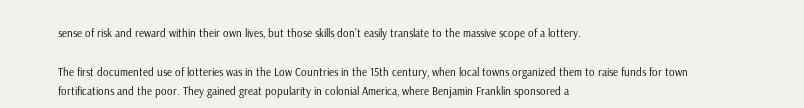sense of risk and reward within their own lives, but those skills don’t easily translate to the massive scope of a lottery.

The first documented use of lotteries was in the Low Countries in the 15th century, when local towns organized them to raise funds for town fortifications and the poor. They gained great popularity in colonial America, where Benjamin Franklin sponsored a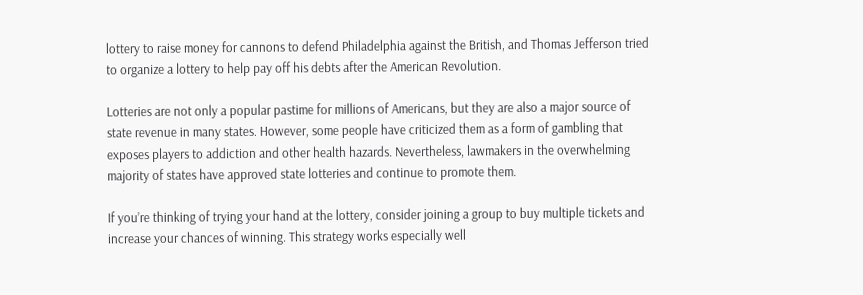lottery to raise money for cannons to defend Philadelphia against the British, and Thomas Jefferson tried to organize a lottery to help pay off his debts after the American Revolution.

Lotteries are not only a popular pastime for millions of Americans, but they are also a major source of state revenue in many states. However, some people have criticized them as a form of gambling that exposes players to addiction and other health hazards. Nevertheless, lawmakers in the overwhelming majority of states have approved state lotteries and continue to promote them.

If you’re thinking of trying your hand at the lottery, consider joining a group to buy multiple tickets and increase your chances of winning. This strategy works especially well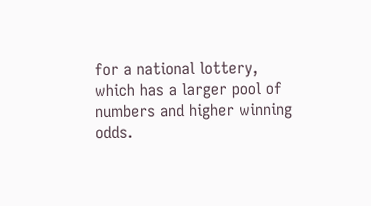for a national lottery, which has a larger pool of numbers and higher winning odds.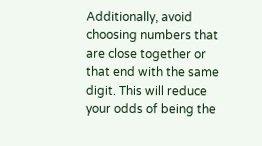Additionally, avoid choosing numbers that are close together or that end with the same digit. This will reduce your odds of being the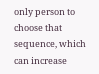only person to choose that sequence, which can increase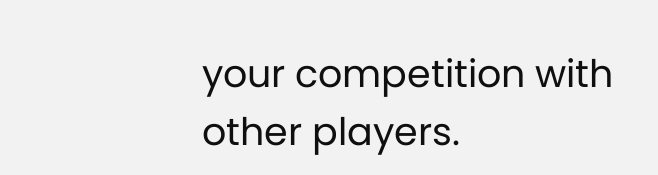your competition with other players.